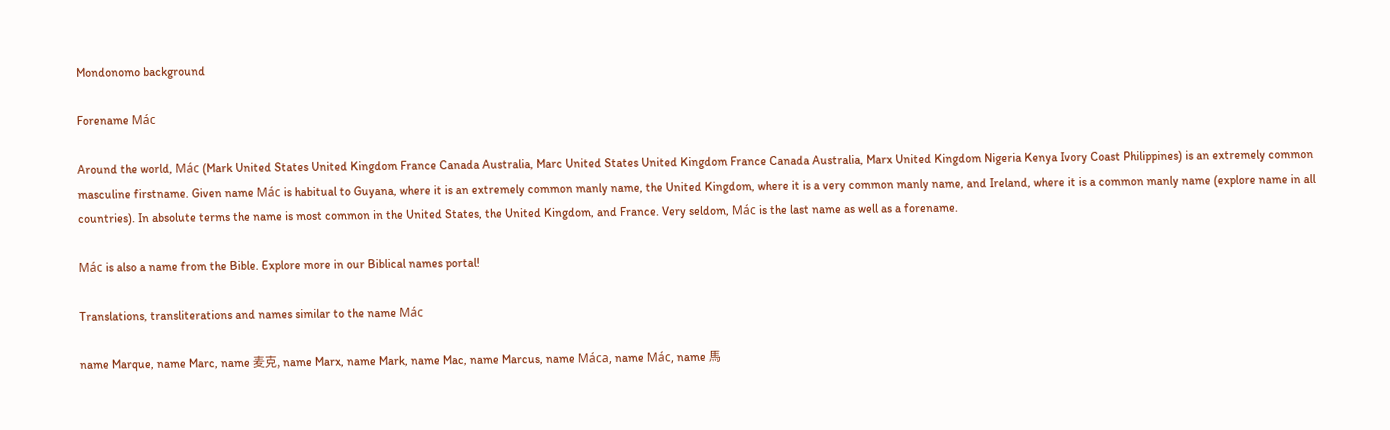Mondonomo background

Forename Mác

Around the world, Mác (Mark United States United Kingdom France Canada Australia, Marc United States United Kingdom France Canada Australia, Marx United Kingdom Nigeria Kenya Ivory Coast Philippines) is an extremely common masculine firstname. Given name Mác is habitual to Guyana, where it is an extremely common manly name, the United Kingdom, where it is a very common manly name, and Ireland, where it is a common manly name (explore name in all countries). In absolute terms the name is most common in the United States, the United Kingdom, and France. Very seldom, Mác is the last name as well as a forename.

Mác is also a name from the Bible. Explore more in our Biblical names portal!

Translations, transliterations and names similar to the name Mác

name Marque, name Marc, name 麦克, name Marx, name Mark, name Mac, name Marcus, name Máca, name Mác, name 馬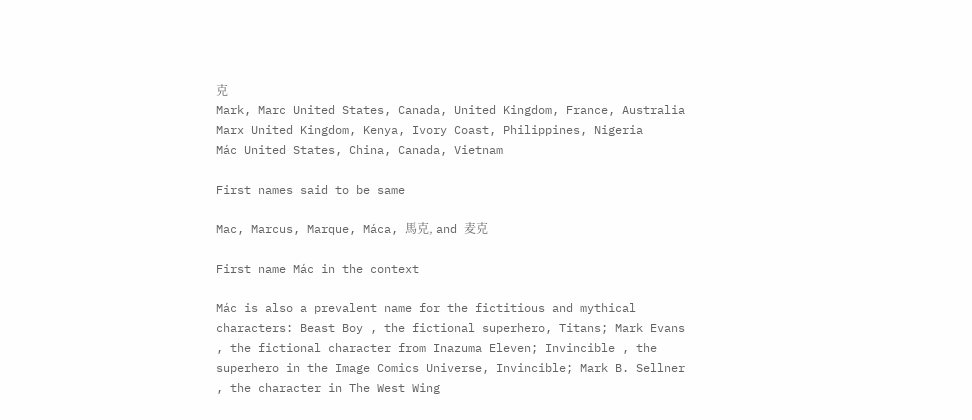克
Mark, Marc United States, Canada, United Kingdom, France, Australia
Marx United Kingdom, Kenya, Ivory Coast, Philippines, Nigeria
Mác United States, China, Canada, Vietnam

First names said to be same

Mac, Marcus, Marque, Máca, 馬克, and 麦克

First name Mác in the context

Mác is also a prevalent name for the fictitious and mythical characters: Beast Boy , the fictional superhero, Titans; Mark Evans , the fictional character from Inazuma Eleven; Invincible , the superhero in the Image Comics Universe, Invincible; Mark B. Sellner , the character in The West Wing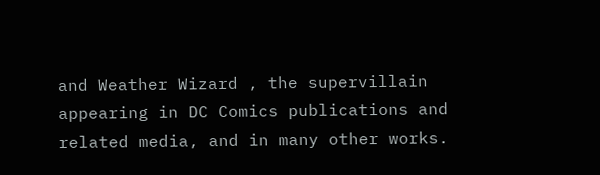and Weather Wizard , the supervillain appearing in DC Comics publications and related media, and in many other works.